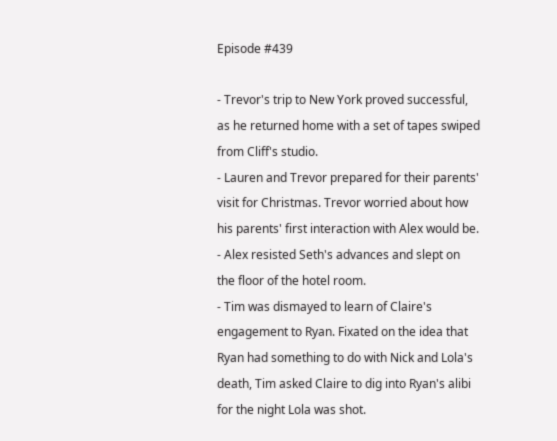Episode #439

- Trevor's trip to New York proved successful, as he returned home with a set of tapes swiped from Cliff's studio.
- Lauren and Trevor prepared for their parents' visit for Christmas. Trevor worried about how his parents' first interaction with Alex would be.
- Alex resisted Seth's advances and slept on the floor of the hotel room.
- Tim was dismayed to learn of Claire's engagement to Ryan. Fixated on the idea that Ryan had something to do with Nick and Lola's death, Tim asked Claire to dig into Ryan's alibi for the night Lola was shot.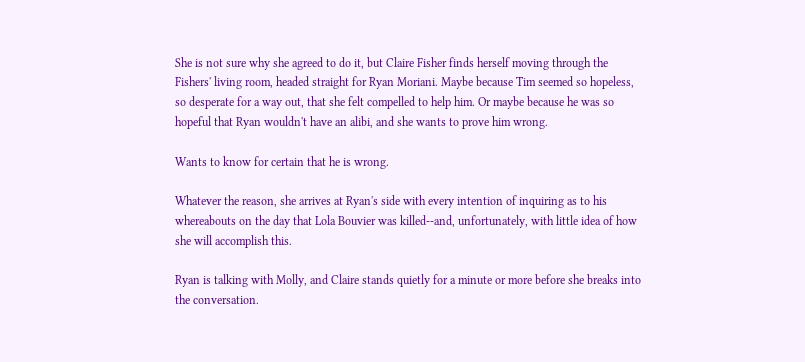She is not sure why she agreed to do it, but Claire Fisher finds herself moving through the Fishers' living room, headed straight for Ryan Moriani. Maybe because Tim seemed so hopeless, so desperate for a way out, that she felt compelled to help him. Or maybe because he was so hopeful that Ryan wouldn't have an alibi, and she wants to prove him wrong.

Wants to know for certain that he is wrong.

Whatever the reason, she arrives at Ryan's side with every intention of inquiring as to his whereabouts on the day that Lola Bouvier was killed--and, unfortunately, with little idea of how she will accomplish this.

Ryan is talking with Molly, and Claire stands quietly for a minute or more before she breaks into the conversation.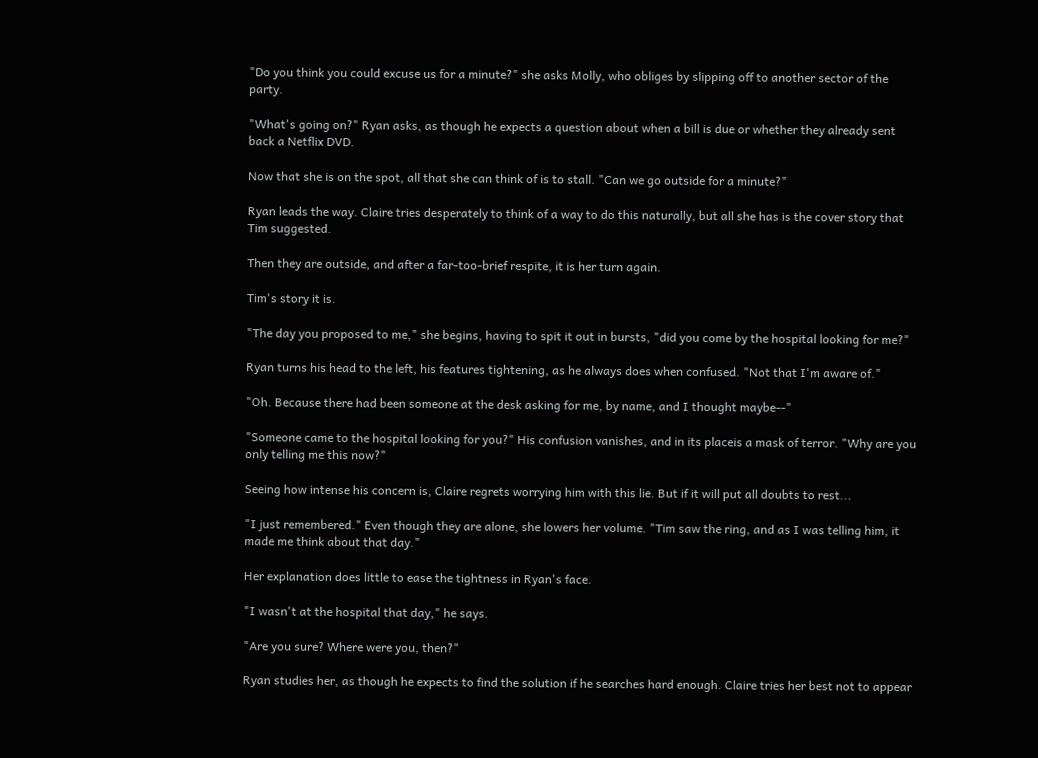"Do you think you could excuse us for a minute?" she asks Molly, who obliges by slipping off to another sector of the party.

"What's going on?" Ryan asks, as though he expects a question about when a bill is due or whether they already sent back a Netflix DVD.

Now that she is on the spot, all that she can think of is to stall. "Can we go outside for a minute?"

Ryan leads the way. Claire tries desperately to think of a way to do this naturally, but all she has is the cover story that Tim suggested.

Then they are outside, and after a far-too-brief respite, it is her turn again.

Tim's story it is.

"The day you proposed to me," she begins, having to spit it out in bursts, "did you come by the hospital looking for me?"

Ryan turns his head to the left, his features tightening, as he always does when confused. "Not that I'm aware of."

"Oh. Because there had been someone at the desk asking for me, by name, and I thought maybe--"

"Someone came to the hospital looking for you?" His confusion vanishes, and in its placeis a mask of terror. "Why are you only telling me this now?"

Seeing how intense his concern is, Claire regrets worrying him with this lie. But if it will put all doubts to rest...

"I just remembered." Even though they are alone, she lowers her volume. "Tim saw the ring, and as I was telling him, it made me think about that day."

Her explanation does little to ease the tightness in Ryan's face.

"I wasn't at the hospital that day," he says.

"Are you sure? Where were you, then?"

Ryan studies her, as though he expects to find the solution if he searches hard enough. Claire tries her best not to appear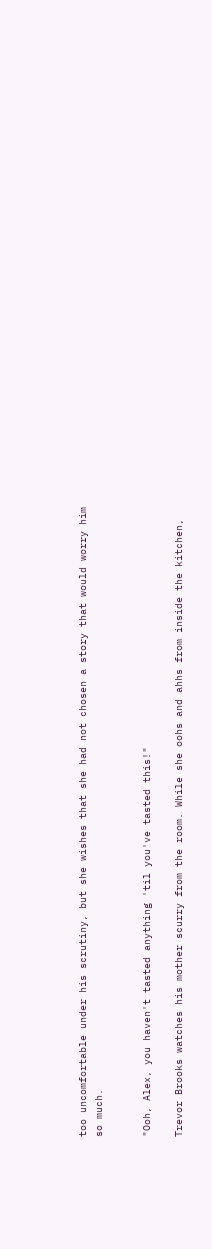too uncomfortable under his scrutiny, but she wishes that she had not chosen a story that would worry him so much.


"Ooh, Alex, you haven't tasted anything 'til you've tasted this!"

Trevor Brooks watches his mother scurry from the room. While she oohs and ahhs from inside the kitchen,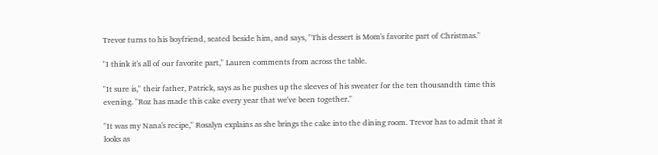Trevor turns to his boyfriend, seated beside him, and says, "This dessert is Mom's favorite part of Christmas."

"I think it's all of our favorite part," Lauren comments from across the table.

"It sure is," their father, Patrick, says as he pushes up the sleeves of his sweater for the ten thousandth time this evening. "Roz has made this cake every year that we've been together."

"It was my Nana's recipe," Rosalyn explains as she brings the cake into the dining room. Trevor has to admit that it looks as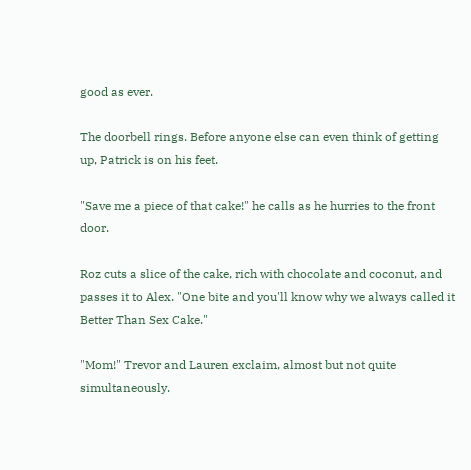good as ever.

The doorbell rings. Before anyone else can even think of getting up, Patrick is on his feet.

"Save me a piece of that cake!" he calls as he hurries to the front door.

Roz cuts a slice of the cake, rich with chocolate and coconut, and passes it to Alex. "One bite and you'll know why we always called it Better Than Sex Cake."

"Mom!" Trevor and Lauren exclaim, almost but not quite simultaneously.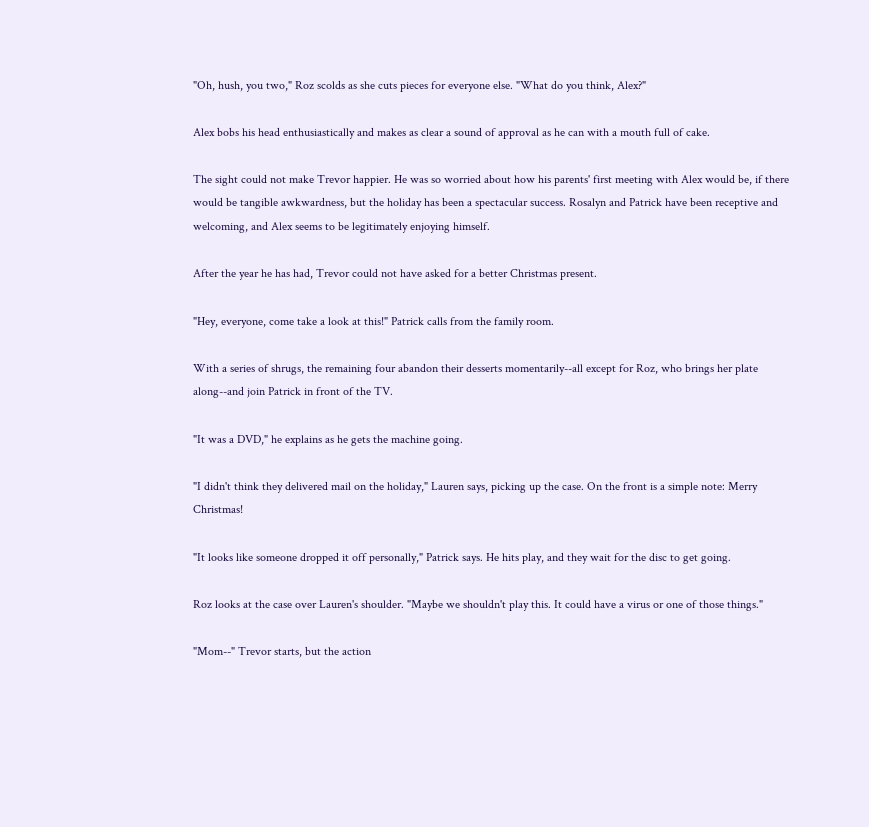"Oh, hush, you two," Roz scolds as she cuts pieces for everyone else. "What do you think, Alex?"

Alex bobs his head enthusiastically and makes as clear a sound of approval as he can with a mouth full of cake.

The sight could not make Trevor happier. He was so worried about how his parents' first meeting with Alex would be, if there would be tangible awkwardness, but the holiday has been a spectacular success. Rosalyn and Patrick have been receptive and welcoming, and Alex seems to be legitimately enjoying himself.

After the year he has had, Trevor could not have asked for a better Christmas present.

"Hey, everyone, come take a look at this!" Patrick calls from the family room.

With a series of shrugs, the remaining four abandon their desserts momentarily--all except for Roz, who brings her plate along--and join Patrick in front of the TV.

"It was a DVD," he explains as he gets the machine going.

"I didn't think they delivered mail on the holiday," Lauren says, picking up the case. On the front is a simple note: Merry Christmas!

"It looks like someone dropped it off personally," Patrick says. He hits play, and they wait for the disc to get going.

Roz looks at the case over Lauren's shoulder. "Maybe we shouldn't play this. It could have a virus or one of those things."

"Mom--" Trevor starts, but the action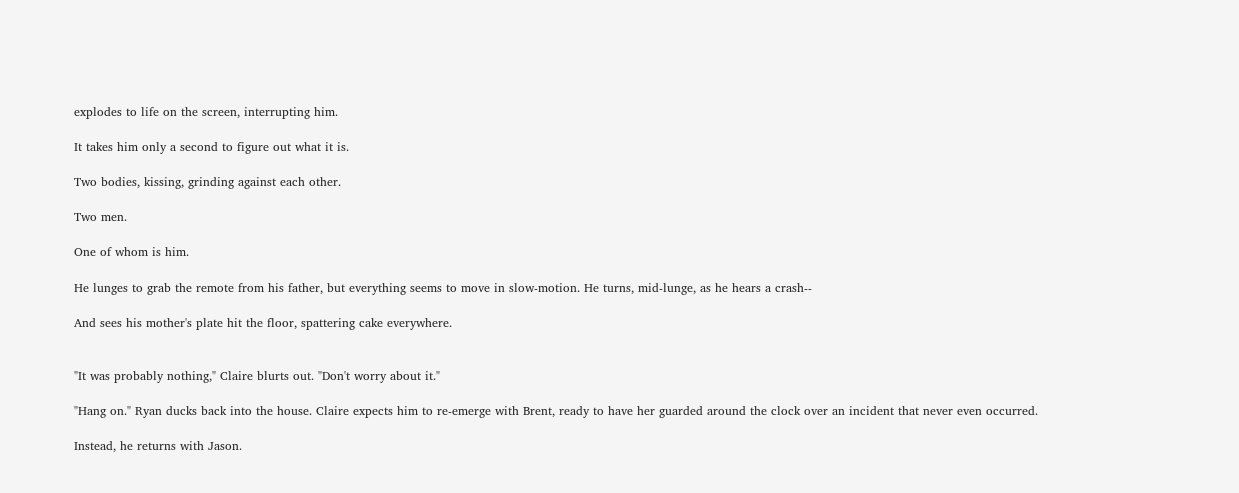explodes to life on the screen, interrupting him.

It takes him only a second to figure out what it is.

Two bodies, kissing, grinding against each other.

Two men.

One of whom is him.

He lunges to grab the remote from his father, but everything seems to move in slow-motion. He turns, mid-lunge, as he hears a crash--

And sees his mother's plate hit the floor, spattering cake everywhere.


"It was probably nothing," Claire blurts out. "Don't worry about it."

"Hang on." Ryan ducks back into the house. Claire expects him to re-emerge with Brent, ready to have her guarded around the clock over an incident that never even occurred.

Instead, he returns with Jason.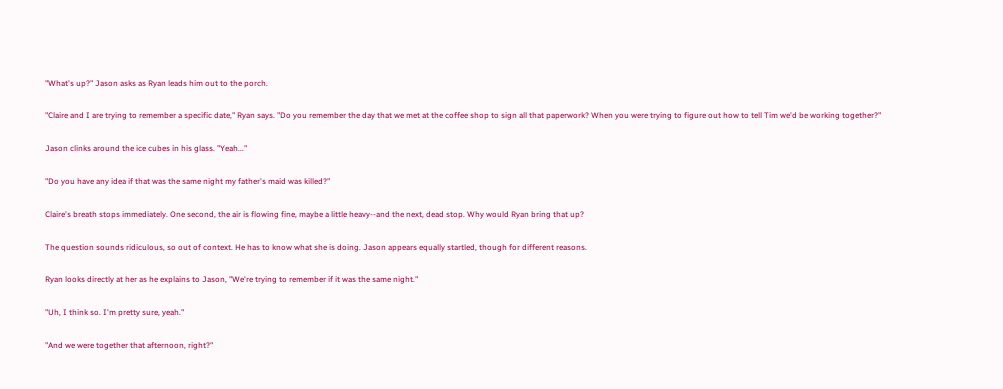"What's up?" Jason asks as Ryan leads him out to the porch.

"Claire and I are trying to remember a specific date," Ryan says. "Do you remember the day that we met at the coffee shop to sign all that paperwork? When you were trying to figure out how to tell Tim we'd be working together?"

Jason clinks around the ice cubes in his glass. "Yeah..."

"Do you have any idea if that was the same night my father's maid was killed?"

Claire's breath stops immediately. One second, the air is flowing fine, maybe a little heavy--and the next, dead stop. Why would Ryan bring that up?

The question sounds ridiculous, so out of context. He has to know what she is doing. Jason appears equally startled, though for different reasons.

Ryan looks directly at her as he explains to Jason, "We're trying to remember if it was the same night."

"Uh, I think so. I'm pretty sure, yeah."

"And we were together that afternoon, right?"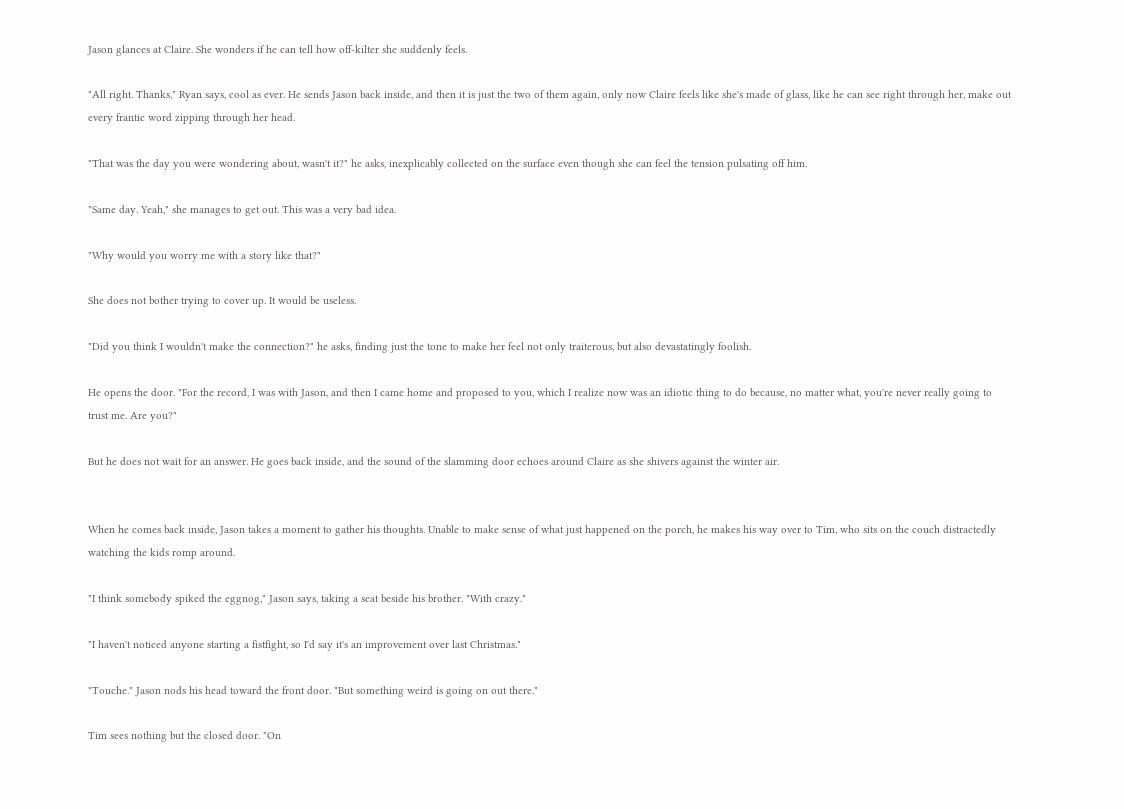Jason glances at Claire. She wonders if he can tell how off-kilter she suddenly feels.

"All right. Thanks," Ryan says, cool as ever. He sends Jason back inside, and then it is just the two of them again, only now Claire feels like she's made of glass, like he can see right through her, make out every frantic word zipping through her head.

"That was the day you were wondering about, wasn't it?" he asks, inexplicably collected on the surface even though she can feel the tension pulsating off him.

"Same day. Yeah," she manages to get out. This was a very bad idea.

"Why would you worry me with a story like that?"

She does not bother trying to cover up. It would be useless.

"Did you think I wouldn't make the connection?" he asks, finding just the tone to make her feel not only traiterous, but also devastatingly foolish.

He opens the door. "For the record, I was with Jason, and then I came home and proposed to you, which I realize now was an idiotic thing to do because, no matter what, you're never really going to trust me. Are you?"

But he does not wait for an answer. He goes back inside, and the sound of the slamming door echoes around Claire as she shivers against the winter air.


When he comes back inside, Jason takes a moment to gather his thoughts. Unable to make sense of what just happened on the porch, he makes his way over to Tim, who sits on the couch distractedly watching the kids romp around.

"I think somebody spiked the eggnog," Jason says, taking a seat beside his brother. "With crazy."

"I haven't noticed anyone starting a fistfight, so I'd say it's an improvement over last Christmas."

"Touche." Jason nods his head toward the front door. "But something weird is going on out there."

Tim sees nothing but the closed door. "On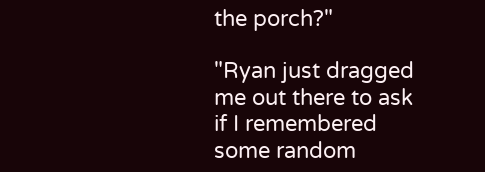the porch?"

"Ryan just dragged me out there to ask if I remembered some random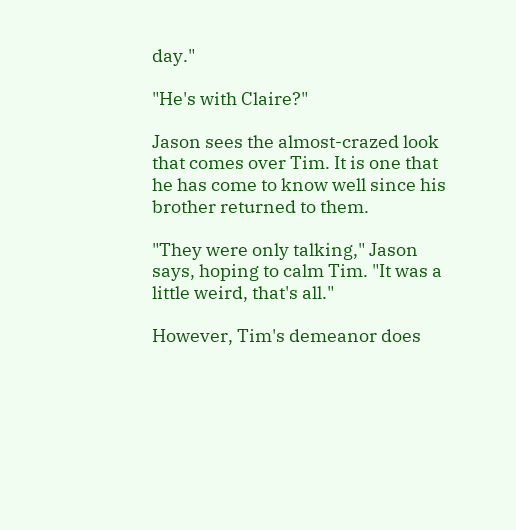day."

"He's with Claire?"

Jason sees the almost-crazed look that comes over Tim. It is one that he has come to know well since his brother returned to them.

"They were only talking," Jason says, hoping to calm Tim. "It was a little weird, that's all."

However, Tim's demeanor does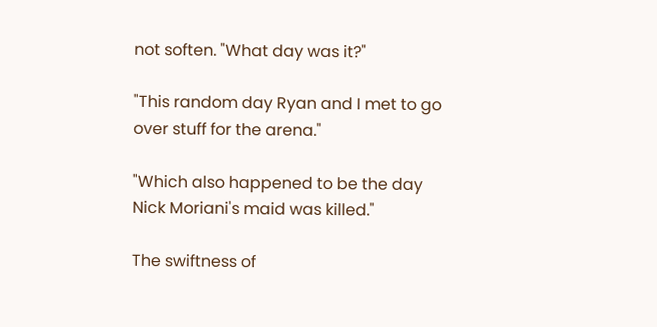not soften. "What day was it?"

"This random day Ryan and I met to go over stuff for the arena."

"Which also happened to be the day Nick Moriani's maid was killed."

The swiftness of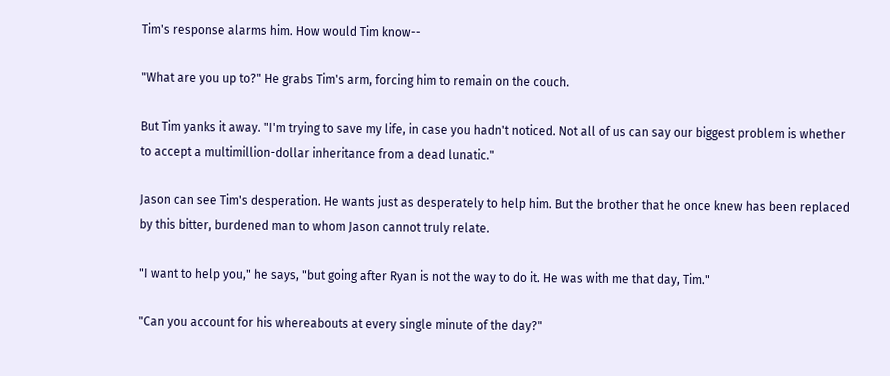Tim's response alarms him. How would Tim know--

"What are you up to?" He grabs Tim's arm, forcing him to remain on the couch.

But Tim yanks it away. "I'm trying to save my life, in case you hadn't noticed. Not all of us can say our biggest problem is whether to accept a multimillion-dollar inheritance from a dead lunatic."

Jason can see Tim's desperation. He wants just as desperately to help him. But the brother that he once knew has been replaced by this bitter, burdened man to whom Jason cannot truly relate.

"I want to help you," he says, "but going after Ryan is not the way to do it. He was with me that day, Tim."

"Can you account for his whereabouts at every single minute of the day?"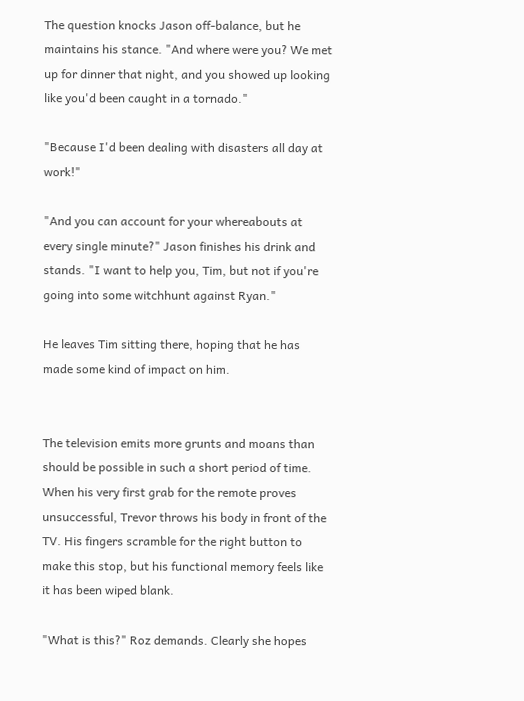The question knocks Jason off-balance, but he maintains his stance. "And where were you? We met up for dinner that night, and you showed up looking like you'd been caught in a tornado."

"Because I'd been dealing with disasters all day at work!"

"And you can account for your whereabouts at every single minute?" Jason finishes his drink and stands. "I want to help you, Tim, but not if you're going into some witchhunt against Ryan."

He leaves Tim sitting there, hoping that he has made some kind of impact on him.


The television emits more grunts and moans than should be possible in such a short period of time. When his very first grab for the remote proves unsuccessful, Trevor throws his body in front of the TV. His fingers scramble for the right button to make this stop, but his functional memory feels like it has been wiped blank.

"What is this?" Roz demands. Clearly she hopes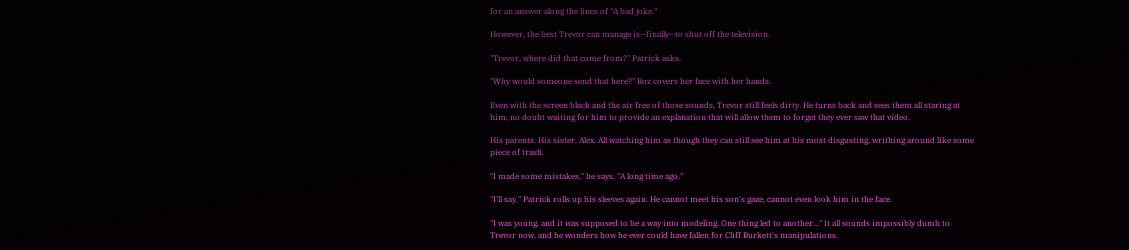for an answer along the lines of "A bad joke."

However, the best Trevor can manage is--finally--to shut off the television.

"Trevor, where did that come from?" Patrick asks.

"Why would someone send that here?" Roz covers her face with her hands.

Even with the screen black and the air free of those sounds, Trevor still feels dirty. He turns back and sees them all staring at him, no doubt waiting for him to provide an explanation that will allow them to forget they ever saw that video.

His parents. His sister. Alex. All watching him as though they can still see him at his most disgusting, writhing around like some piece of trash.

"I made some mistakes," he says. "A long time ago."

"I'll say." Patrick rolls up his sleeves again. He cannot meet his son's gaze, cannot even look him in the face.

"I was young, and it was supposed to be a way into modeling. One thing led to another..." It all sounds impossibly dumb to Trevor now, and he wonders how he ever could have fallen for Cliff Burkett's manipulations.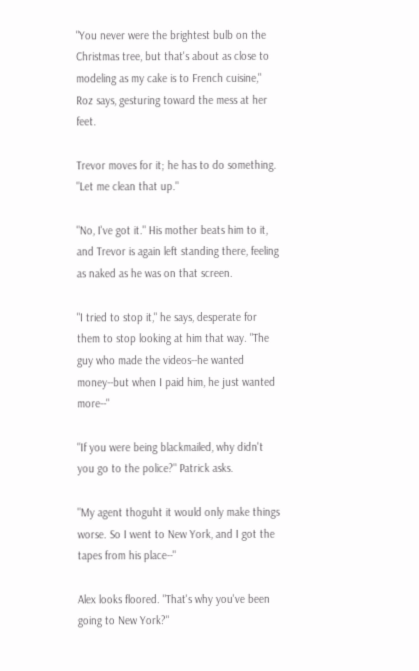"You never were the brightest bulb on the Christmas tree, but that's about as close to modeling as my cake is to French cuisine," Roz says, gesturing toward the mess at her feet.

Trevor moves for it; he has to do something. "Let me clean that up."

"No, I've got it." His mother beats him to it, and Trevor is again left standing there, feeling as naked as he was on that screen.

"I tried to stop it," he says, desperate for them to stop looking at him that way. "The guy who made the videos--he wanted money--but when I paid him, he just wanted more--"

"If you were being blackmailed, why didn't you go to the police?" Patrick asks.

"My agent thoguht it would only make things worse. So I went to New York, and I got the tapes from his place--"

Alex looks floored. "That's why you've been going to New York?"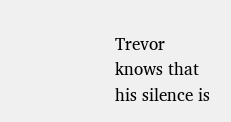Trevor knows that his silence is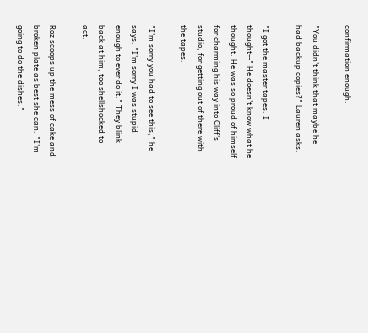confirmation enough.

"You didn't think that maybe he had backup copies?" Lauren asks.

"I got the master tapes. I thought--" He doesn't know what he thought. He was so proud of himself for charming his way into Cliff's studio, for getting out of there with the tapes.

"I'm sorry you had to see this," he says. "I'm sorry I was stupid enough to ever do it." They blink back at him, too shellshocked to act.

Roz scoops up the mess of cake and broken plate as best she can. "I'm going to do the dishes."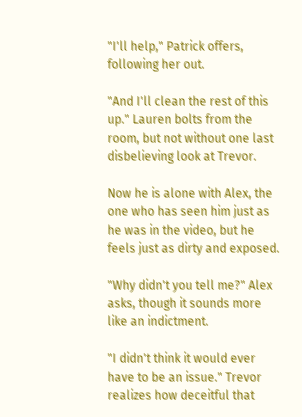"I'll help," Patrick offers, following her out.

"And I'll clean the rest of this up." Lauren bolts from the room, but not without one last disbelieving look at Trevor.

Now he is alone with Alex, the one who has seen him just as he was in the video, but he feels just as dirty and exposed.

"Why didn't you tell me?" Alex asks, though it sounds more like an indictment.

"I didn't think it would ever have to be an issue." Trevor realizes how deceitful that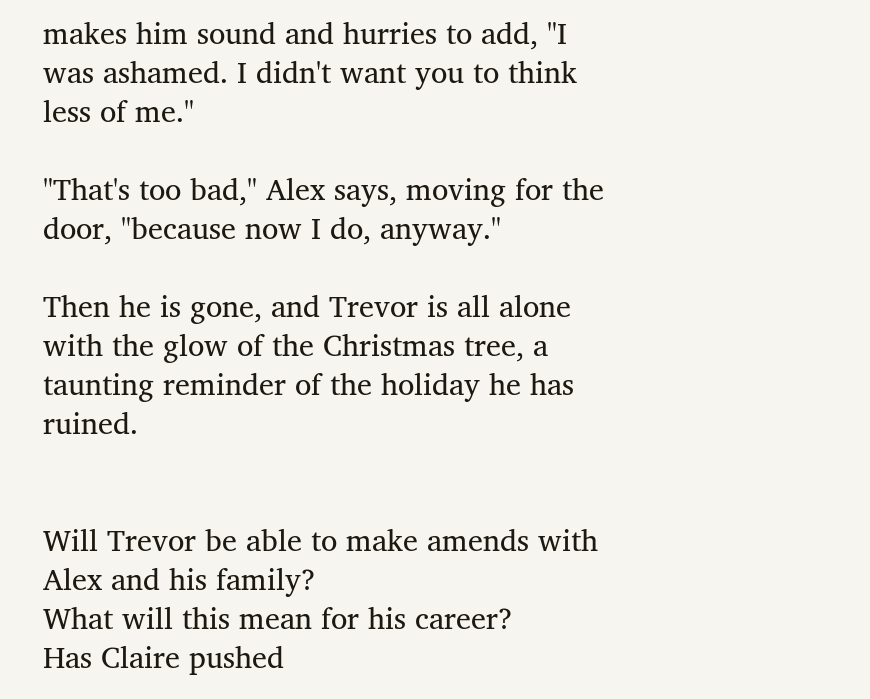makes him sound and hurries to add, "I was ashamed. I didn't want you to think less of me."

"That's too bad," Alex says, moving for the door, "because now I do, anyway."

Then he is gone, and Trevor is all alone with the glow of the Christmas tree, a taunting reminder of the holiday he has ruined.


Will Trevor be able to make amends with Alex and his family?
What will this mean for his career?
Has Claire pushed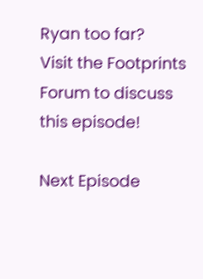Ryan too far?
Visit the Footprints Forum to discuss this episode!

Next Episode